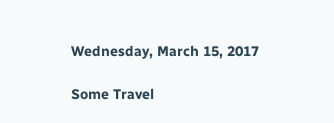Wednesday, March 15, 2017

Some Travel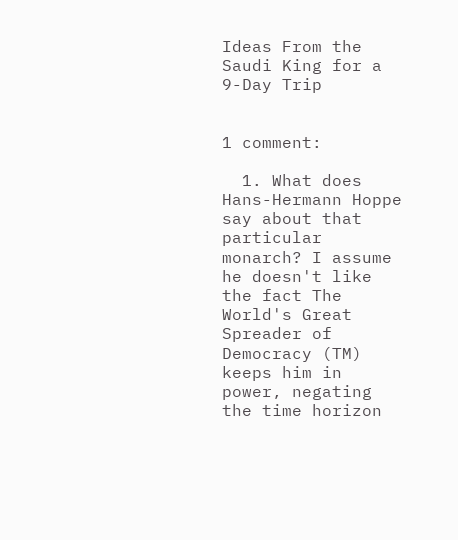Ideas From the Saudi King for a 9-Day Trip


1 comment:

  1. What does Hans-Hermann Hoppe say about that particular monarch? I assume he doesn't like the fact The World's Great Spreader of Democracy (TM) keeps him in power, negating the time horizon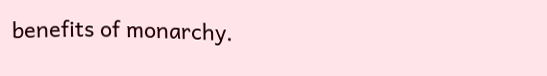benefits of monarchy.